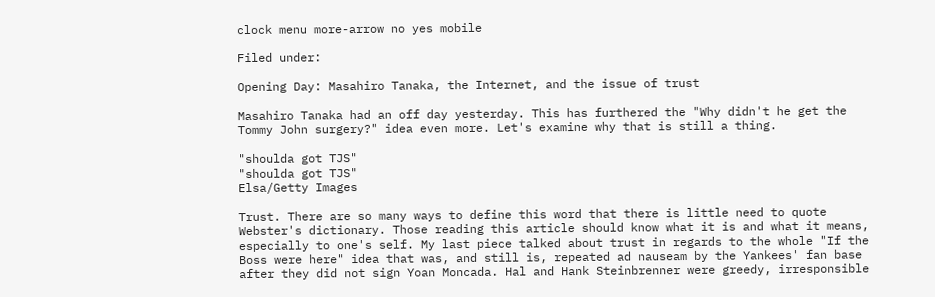clock menu more-arrow no yes mobile

Filed under:

Opening Day: Masahiro Tanaka, the Internet, and the issue of trust

Masahiro Tanaka had an off day yesterday. This has furthered the "Why didn't he get the Tommy John surgery?" idea even more. Let's examine why that is still a thing.

"shoulda got TJS"
"shoulda got TJS"
Elsa/Getty Images

Trust. There are so many ways to define this word that there is little need to quote Webster's dictionary. Those reading this article should know what it is and what it means, especially to one's self. My last piece talked about trust in regards to the whole "If the Boss were here" idea that was, and still is, repeated ad nauseam by the Yankees' fan base after they did not sign Yoan Moncada. Hal and Hank Steinbrenner were greedy, irresponsible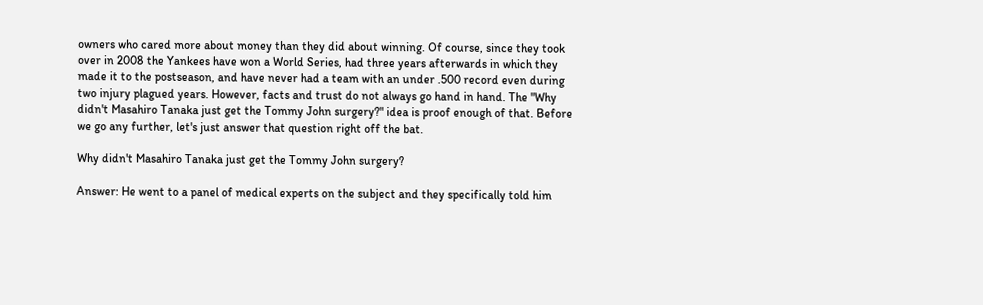owners who cared more about money than they did about winning. Of course, since they took over in 2008 the Yankees have won a World Series, had three years afterwards in which they made it to the postseason, and have never had a team with an under .500 record even during two injury plagued years. However, facts and trust do not always go hand in hand. The "Why didn't Masahiro Tanaka just get the Tommy John surgery?" idea is proof enough of that. Before we go any further, let's just answer that question right off the bat.

Why didn't Masahiro Tanaka just get the Tommy John surgery?

Answer: He went to a panel of medical experts on the subject and they specifically told him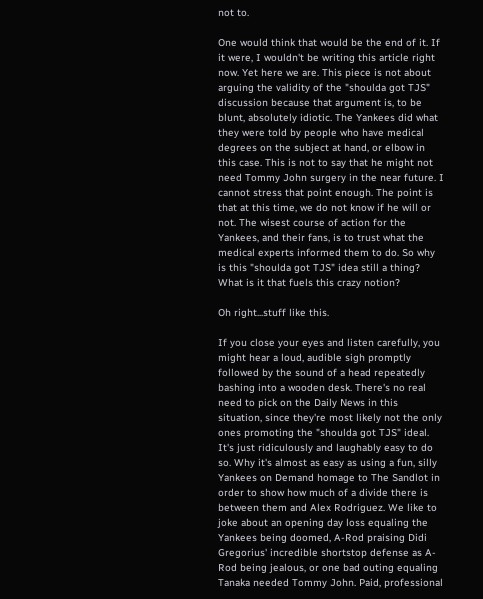not to.

One would think that would be the end of it. If it were, I wouldn't be writing this article right now. Yet here we are. This piece is not about arguing the validity of the "shoulda got TJS" discussion because that argument is, to be blunt, absolutely idiotic. The Yankees did what they were told by people who have medical degrees on the subject at hand, or elbow in this case. This is not to say that he might not need Tommy John surgery in the near future. I cannot stress that point enough. The point is that at this time, we do not know if he will or not. The wisest course of action for the Yankees, and their fans, is to trust what the medical experts informed them to do. So why is this "shoulda got TJS" idea still a thing? What is it that fuels this crazy notion?

Oh right...stuff like this.

If you close your eyes and listen carefully, you might hear a loud, audible sigh promptly followed by the sound of a head repeatedly bashing into a wooden desk. There's no real need to pick on the Daily News in this situation, since they're most likely not the only ones promoting the "shoulda got TJS" ideal. It's just ridiculously and laughably easy to do so. Why it's almost as easy as using a fun, silly Yankees on Demand homage to The Sandlot in order to show how much of a divide there is between them and Alex Rodriguez. We like to joke about an opening day loss equaling the Yankees being doomed, A-Rod praising Didi Gregorius' incredible shortstop defense as A-Rod being jealous, or one bad outing equaling Tanaka needed Tommy John. Paid, professional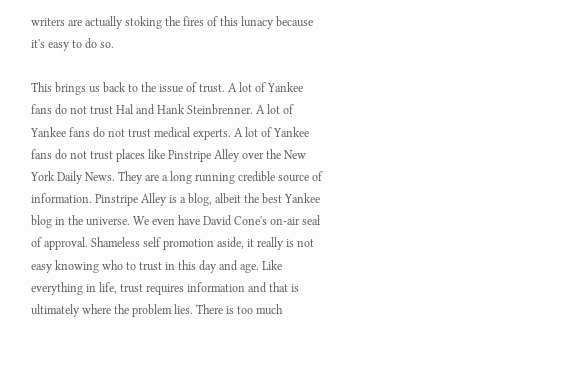writers are actually stoking the fires of this lunacy because it's easy to do so.

This brings us back to the issue of trust. A lot of Yankee fans do not trust Hal and Hank Steinbrenner. A lot of Yankee fans do not trust medical experts. A lot of Yankee fans do not trust places like Pinstripe Alley over the New York Daily News. They are a long running credible source of information. Pinstripe Alley is a blog, albeit the best Yankee blog in the universe. We even have David Cone's on-air seal of approval. Shameless self promotion aside, it really is not easy knowing who to trust in this day and age. Like everything in life, trust requires information and that is ultimately where the problem lies. There is too much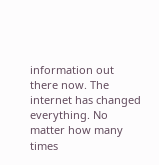information out there now. The internet has changed everything. No matter how many times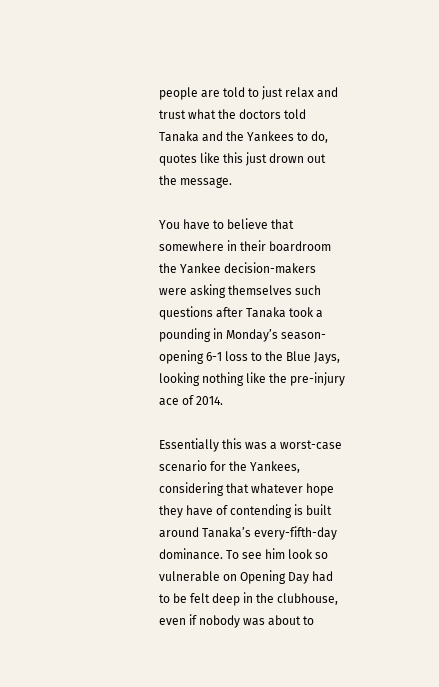people are told to just relax and trust what the doctors told Tanaka and the Yankees to do, quotes like this just drown out the message.

You have to believe that somewhere in their boardroom the Yankee decision-makers were asking themselves such questions after Tanaka took a pounding in Monday’s season-opening 6-1 loss to the Blue Jays, looking nothing like the pre-injury ace of 2014.

Essentially this was a worst-case scenario for the Yankees, considering that whatever hope they have of contending is built around Tanaka’s every-fifth-day dominance. To see him look so vulnerable on Opening Day had to be felt deep in the clubhouse, even if nobody was about to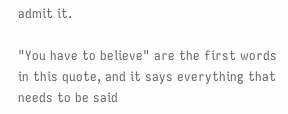admit it.

"You have to believe" are the first words in this quote, and it says everything that needs to be said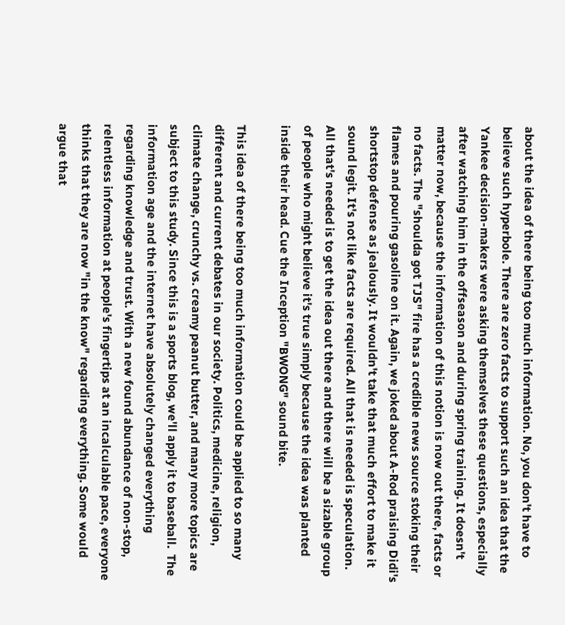about the idea of there being too much information. No, you don't have to believe such hyperbole. There are zero facts to support such an idea that the Yankee decision-makers were asking themselves these questions, especially after watching him in the offseason and during spring training. It doesn't matter now, because the information of this notion is now out there, facts or no facts. The "shoulda got TJS" fire has a credible news source stoking their flames and pouring gasoline on it. Again, we joked about A-Rod praising Didi's shortstop defense as jealously. It wouldn't take that much effort to make it sound legit. It's not like facts are required. All that is needed is speculation. All that's needed is to get the idea out there and there will be a sizable group of people who might believe it's true simply because the idea was planted inside their head. Cue the Inception "BWONG" sound bite.

This idea of there being too much information could be applied to so many different and current debates in our society. Politics, medicine, religion, climate change, crunchy vs. creamy peanut butter, and many more topics are subject to this study. Since this is a sports blog, we'll apply it to baseball.  The information age and the internet have absolutely changed everything regarding knowledge and trust. With a new found abundance of non-stop, relentless information at people's fingertips at an incalculable pace, everyone thinks that they are now "in the know" regarding everything. Some would argue that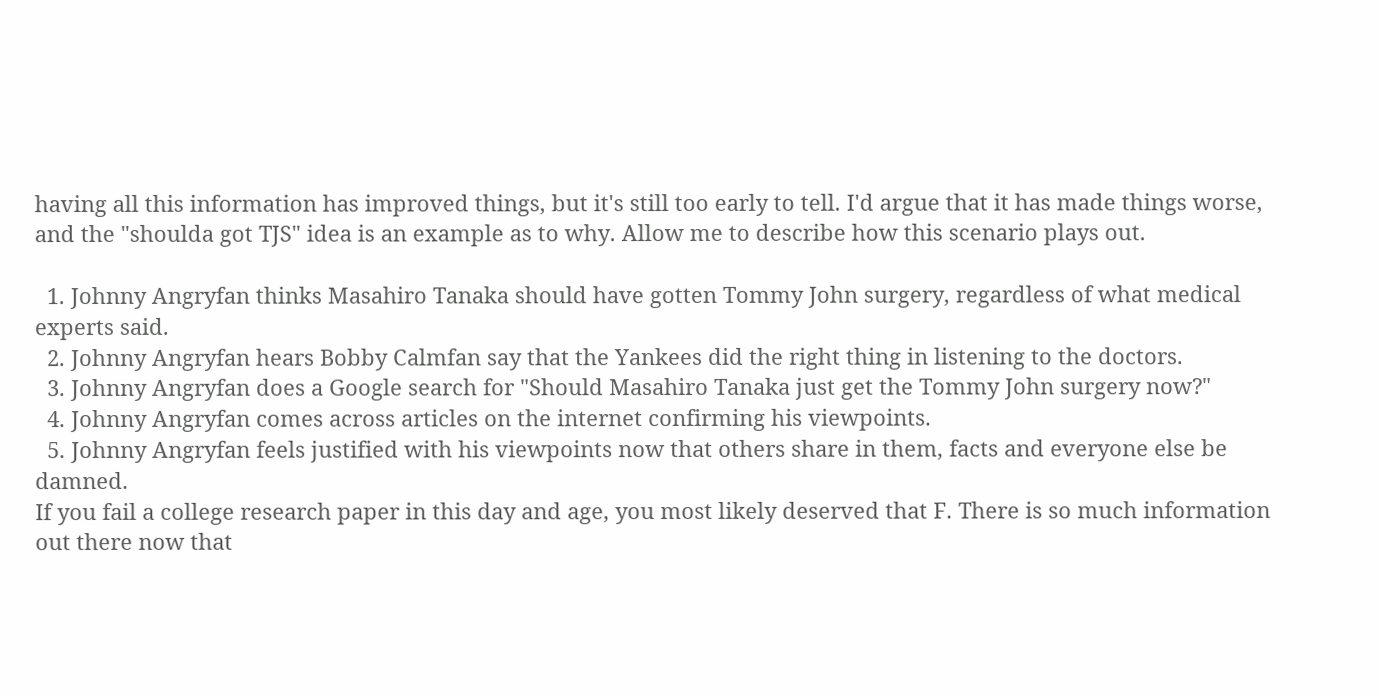having all this information has improved things, but it's still too early to tell. I'd argue that it has made things worse, and the "shoulda got TJS" idea is an example as to why. Allow me to describe how this scenario plays out.

  1. Johnny Angryfan thinks Masahiro Tanaka should have gotten Tommy John surgery, regardless of what medical experts said.
  2. Johnny Angryfan hears Bobby Calmfan say that the Yankees did the right thing in listening to the doctors.
  3. Johnny Angryfan does a Google search for "Should Masahiro Tanaka just get the Tommy John surgery now?"
  4. Johnny Angryfan comes across articles on the internet confirming his viewpoints.
  5. Johnny Angryfan feels justified with his viewpoints now that others share in them, facts and everyone else be damned.
If you fail a college research paper in this day and age, you most likely deserved that F. There is so much information out there now that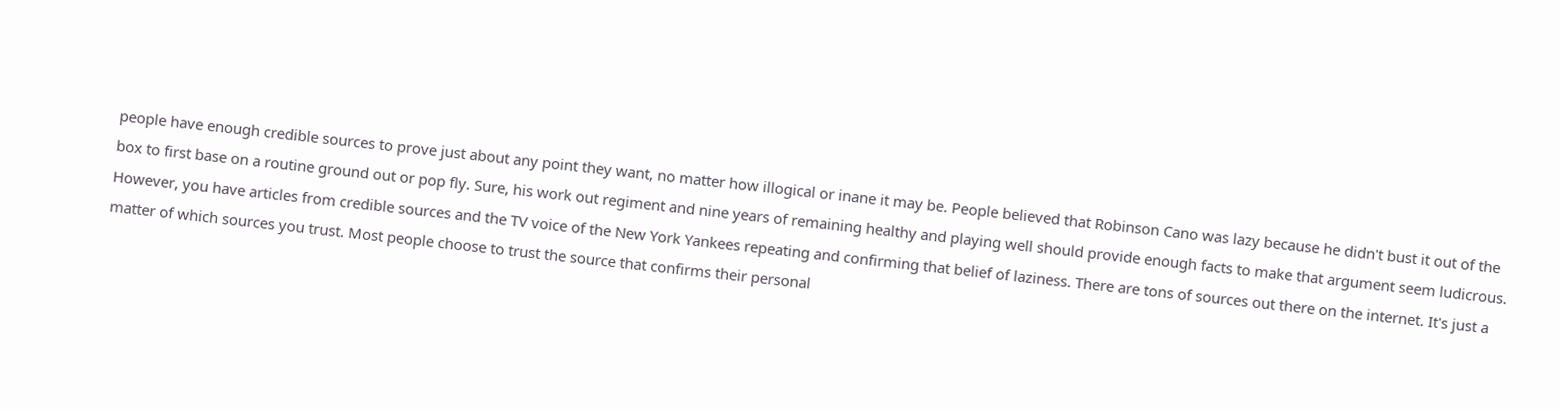people have enough credible sources to prove just about any point they want, no matter how illogical or inane it may be. People believed that Robinson Cano was lazy because he didn't bust it out of the box to first base on a routine ground out or pop fly. Sure, his work out regiment and nine years of remaining healthy and playing well should provide enough facts to make that argument seem ludicrous. However, you have articles from credible sources and the TV voice of the New York Yankees repeating and confirming that belief of laziness. There are tons of sources out there on the internet. It's just a matter of which sources you trust. Most people choose to trust the source that confirms their personal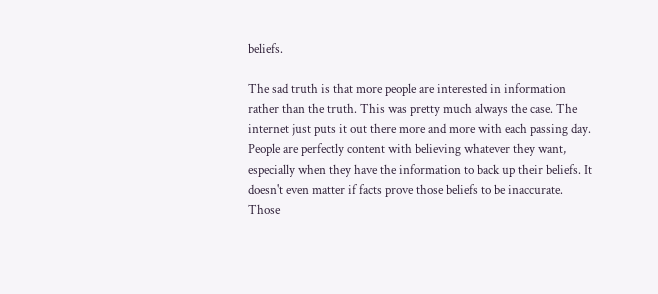beliefs.

The sad truth is that more people are interested in information rather than the truth. This was pretty much always the case. The internet just puts it out there more and more with each passing day. People are perfectly content with believing whatever they want, especially when they have the information to back up their beliefs. It doesn't even matter if facts prove those beliefs to be inaccurate.  Those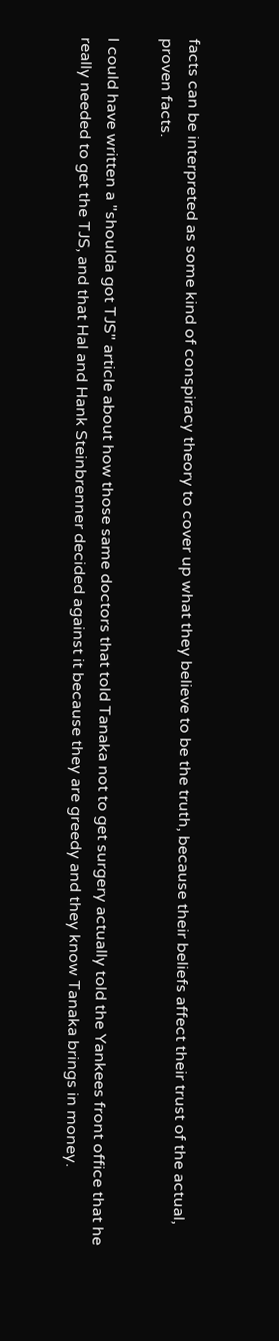facts can be interpreted as some kind of conspiracy theory to cover up what they believe to be the truth, because their beliefs affect their trust of the actual, proven facts.

I could have written a "shoulda got TJS" article about how those same doctors that told Tanaka not to get surgery actually told the Yankees front office that he really needed to get the TJS, and that Hal and Hank Steinbrenner decided against it because they are greedy and they know Tanaka brings in money.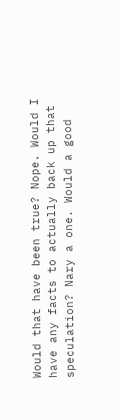Would that have been true? Nope. Would I have any facts to actually back up that speculation? Nary a one. Would a good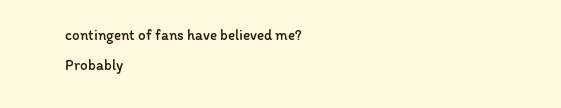contingent of fans have believed me? Probably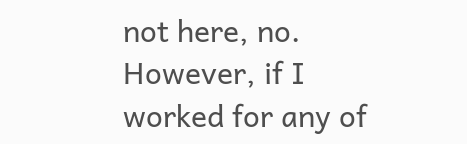not here, no. However, if I worked for any of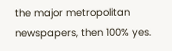the major metropolitan newspapers, then 100% yes.